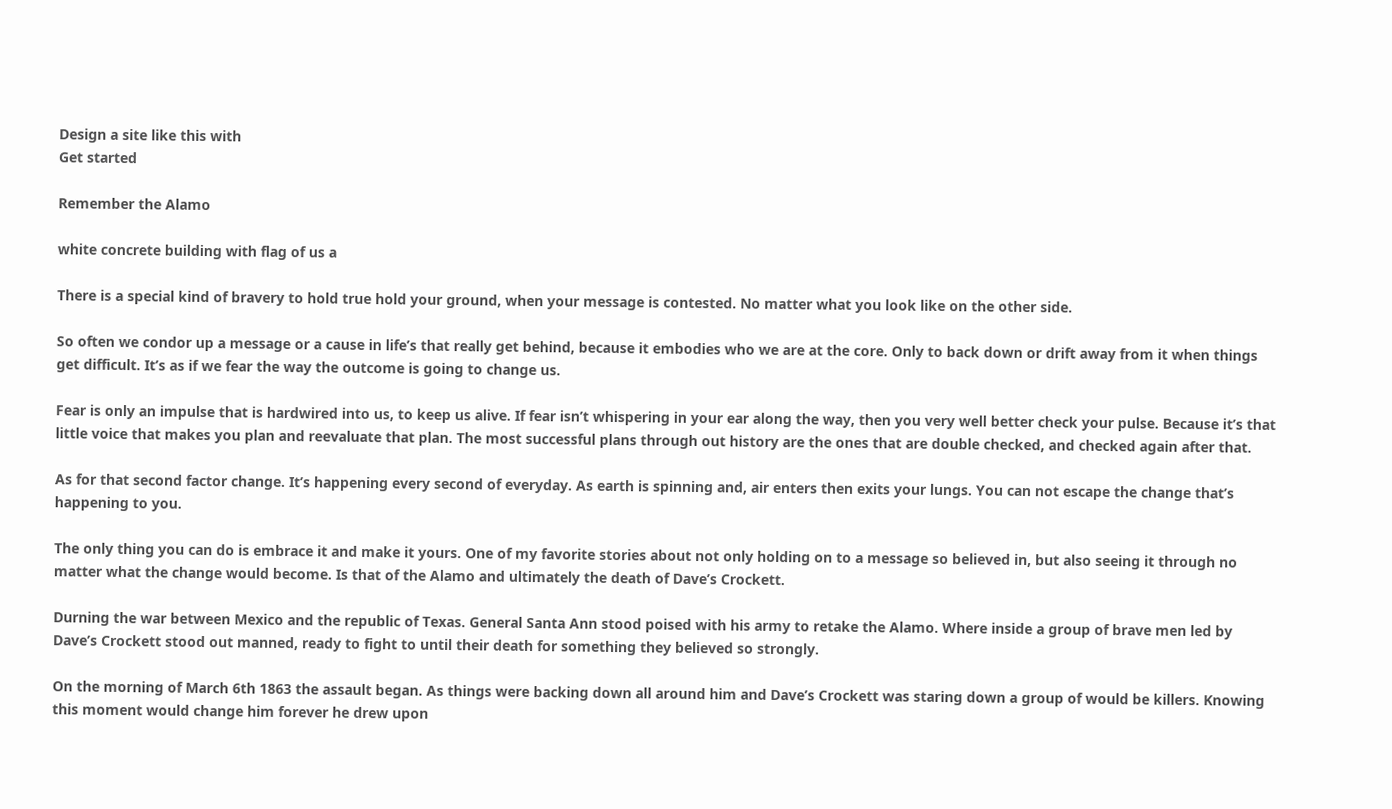Design a site like this with
Get started

Remember the Alamo

white concrete building with flag of us a

There is a special kind of bravery to hold true hold your ground, when your message is contested. No matter what you look like on the other side.

So often we condor up a message or a cause in life’s that really get behind, because it embodies who we are at the core. Only to back down or drift away from it when things get difficult. It’s as if we fear the way the outcome is going to change us.

Fear is only an impulse that is hardwired into us, to keep us alive. If fear isn’t whispering in your ear along the way, then you very well better check your pulse. Because it’s that little voice that makes you plan and reevaluate that plan. The most successful plans through out history are the ones that are double checked, and checked again after that.

As for that second factor change. It’s happening every second of everyday. As earth is spinning and, air enters then exits your lungs. You can not escape the change that’s happening to you.

The only thing you can do is embrace it and make it yours. One of my favorite stories about not only holding on to a message so believed in, but also seeing it through no matter what the change would become. Is that of the Alamo and ultimately the death of Dave’s Crockett.

Durning the war between Mexico and the republic of Texas. General Santa Ann stood poised with his army to retake the Alamo. Where inside a group of brave men led by Dave’s Crockett stood out manned, ready to fight to until their death for something they believed so strongly.

On the morning of March 6th 1863 the assault began. As things were backing down all around him and Dave’s Crockett was staring down a group of would be killers. Knowing this moment would change him forever he drew upon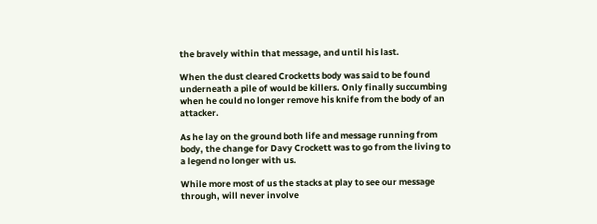the bravely within that message, and until his last.

When the dust cleared Crocketts body was said to be found underneath a pile of would be killers. Only finally succumbing when he could no longer remove his knife from the body of an attacker.

As he lay on the ground both life and message running from body, the change for Davy Crockett was to go from the living to a legend no longer with us.

While more most of us the stacks at play to see our message through, will never involve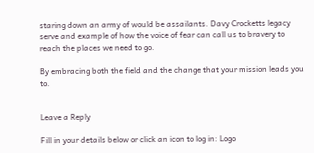staring down an army of would be assailants. Davy Crocketts legacy serve and example of how the voice of fear can call us to bravery to reach the places we need to go.

By embracing both the field and the change that your mission leads you to.


Leave a Reply

Fill in your details below or click an icon to log in: Logo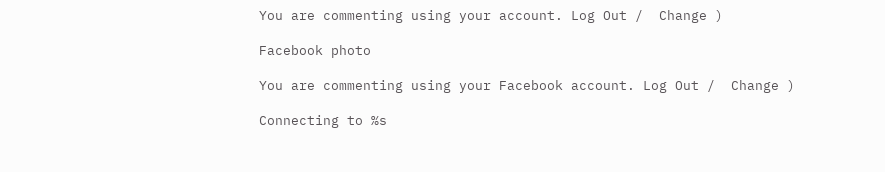You are commenting using your account. Log Out /  Change )

Facebook photo

You are commenting using your Facebook account. Log Out /  Change )

Connecting to %s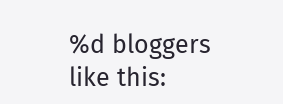%d bloggers like this: